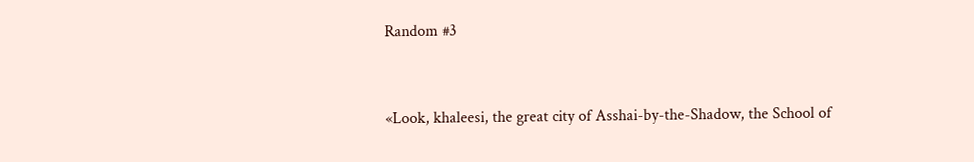Random #3


«Look, khaleesi, the great city of Asshai-by-the-Shadow, the School of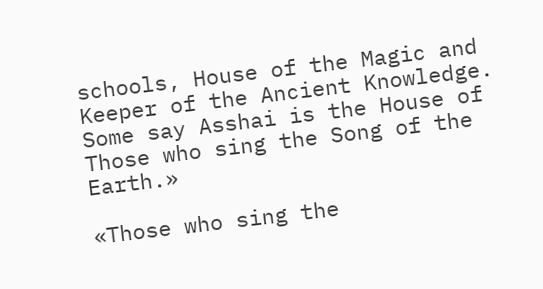schools, House of the Magic and Keeper of the Ancient Knowledge. Some say Asshai is the House of Those who sing the Song of the Earth.»

«Those who sing the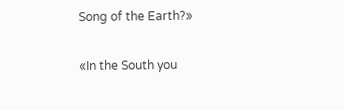Song of the Earth?»

«In the South you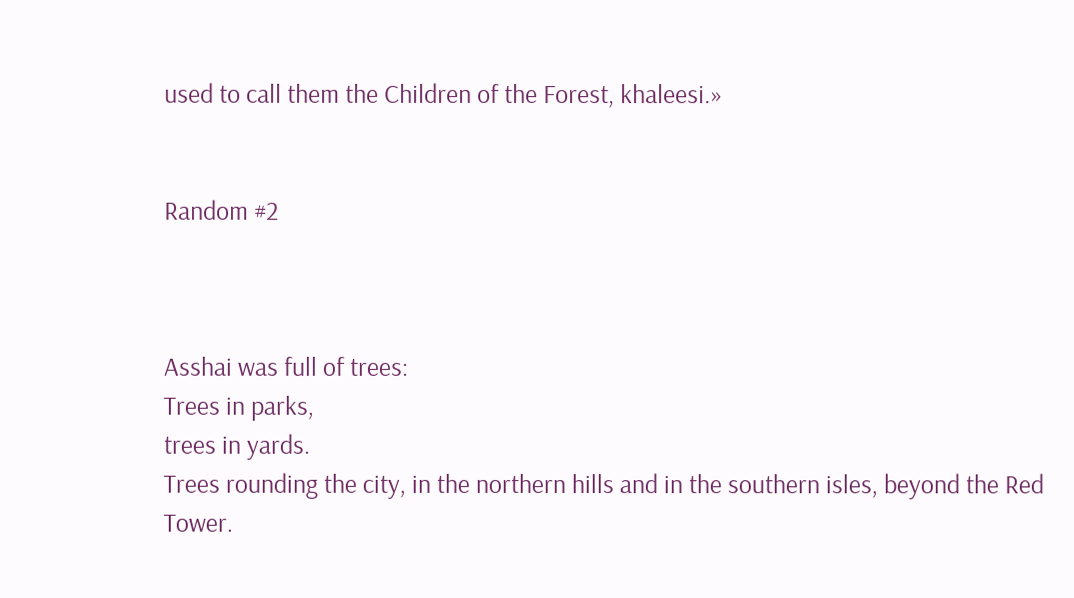used to call them the Children of the Forest, khaleesi.»


Random #2



Asshai was full of trees:
Trees in parks,
trees in yards.
Trees rounding the city, in the northern hills and in the southern isles, beyond the Red Tower.